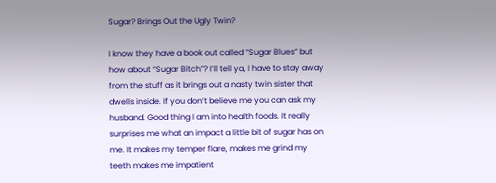Sugar? Brings Out the Ugly Twin?

I know they have a book out called “Sugar Blues” but how about “Sugar Bitch”? I’ll tell ya, I have to stay away from the stuff as it brings out a nasty twin sister that dwells inside. If you don’t believe me you can ask my husband. Good thing I am into health foods. It really surprises me what an impact a little bit of sugar has on me. It makes my temper flare, makes me grind my teeth makes me impatient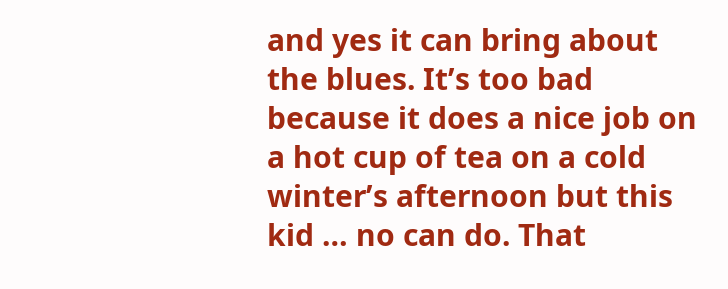and yes it can bring about the blues. It’s too bad because it does a nice job on a hot cup of tea on a cold winter’s afternoon but this kid … no can do. That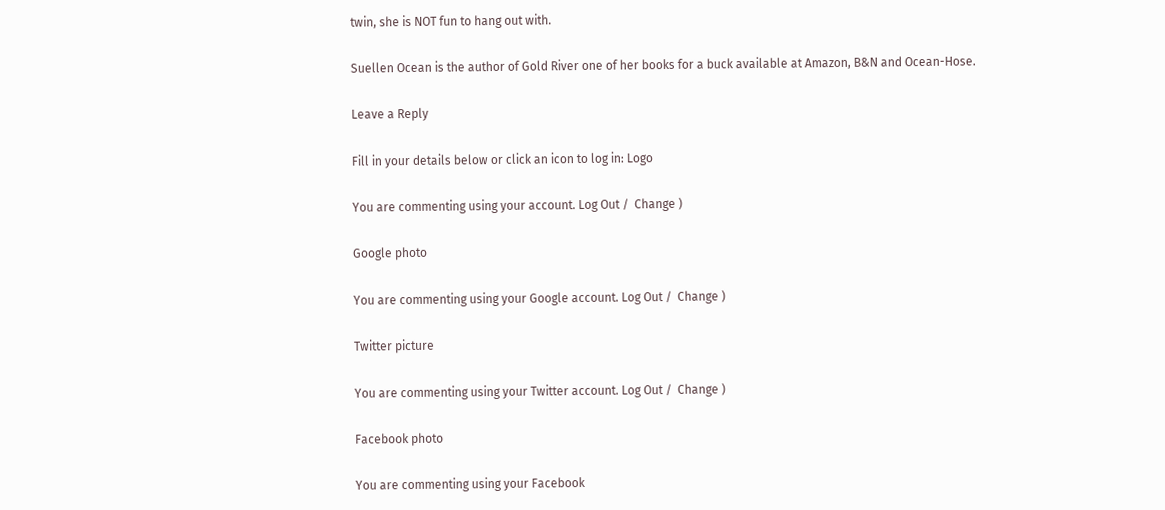twin, she is NOT fun to hang out with.

Suellen Ocean is the author of Gold River one of her books for a buck available at Amazon, B&N and Ocean-Hose.

Leave a Reply

Fill in your details below or click an icon to log in: Logo

You are commenting using your account. Log Out /  Change )

Google photo

You are commenting using your Google account. Log Out /  Change )

Twitter picture

You are commenting using your Twitter account. Log Out /  Change )

Facebook photo

You are commenting using your Facebook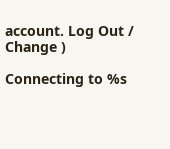account. Log Out /  Change )

Connecting to %s